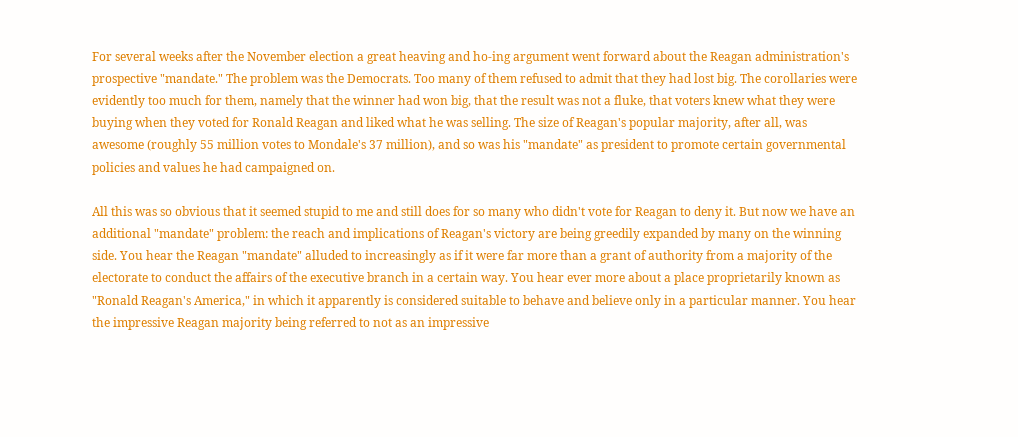For several weeks after the November election a great heaving and ho-ing argument went forward about the Reagan administration's prospective "mandate." The problem was the Democrats. Too many of them refused to admit that they had lost big. The corollaries were evidently too much for them, namely that the winner had won big, that the result was not a fluke, that voters knew what they were buying when they voted for Ronald Reagan and liked what he was selling. The size of Reagan's popular majority, after all, was awesome (roughly 55 million votes to Mondale's 37 million), and so was his "mandate" as president to promote certain governmental policies and values he had campaigned on.

All this was so obvious that it seemed stupid to me and still does for so many who didn't vote for Reagan to deny it. But now we have an additional "mandate" problem: the reach and implications of Reagan's victory are being greedily expanded by many on the winning side. You hear the Reagan "mandate" alluded to increasingly as if it were far more than a grant of authority from a majority of the electorate to conduct the affairs of the executive branch in a certain way. You hear ever more about a place proprietarily known as "Ronald Reagan's America," in which it apparently is considered suitable to behave and believe only in a particular manner. You hear the impressive Reagan majority being referred to not as an impressive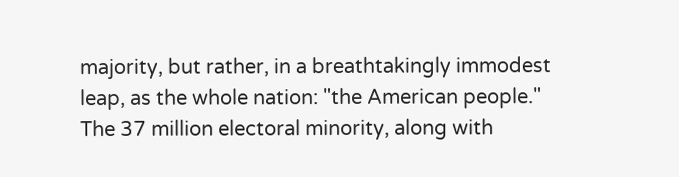majority, but rather, in a breathtakingly immodest leap, as the whole nation: "the American people." The 37 million electoral minority, along with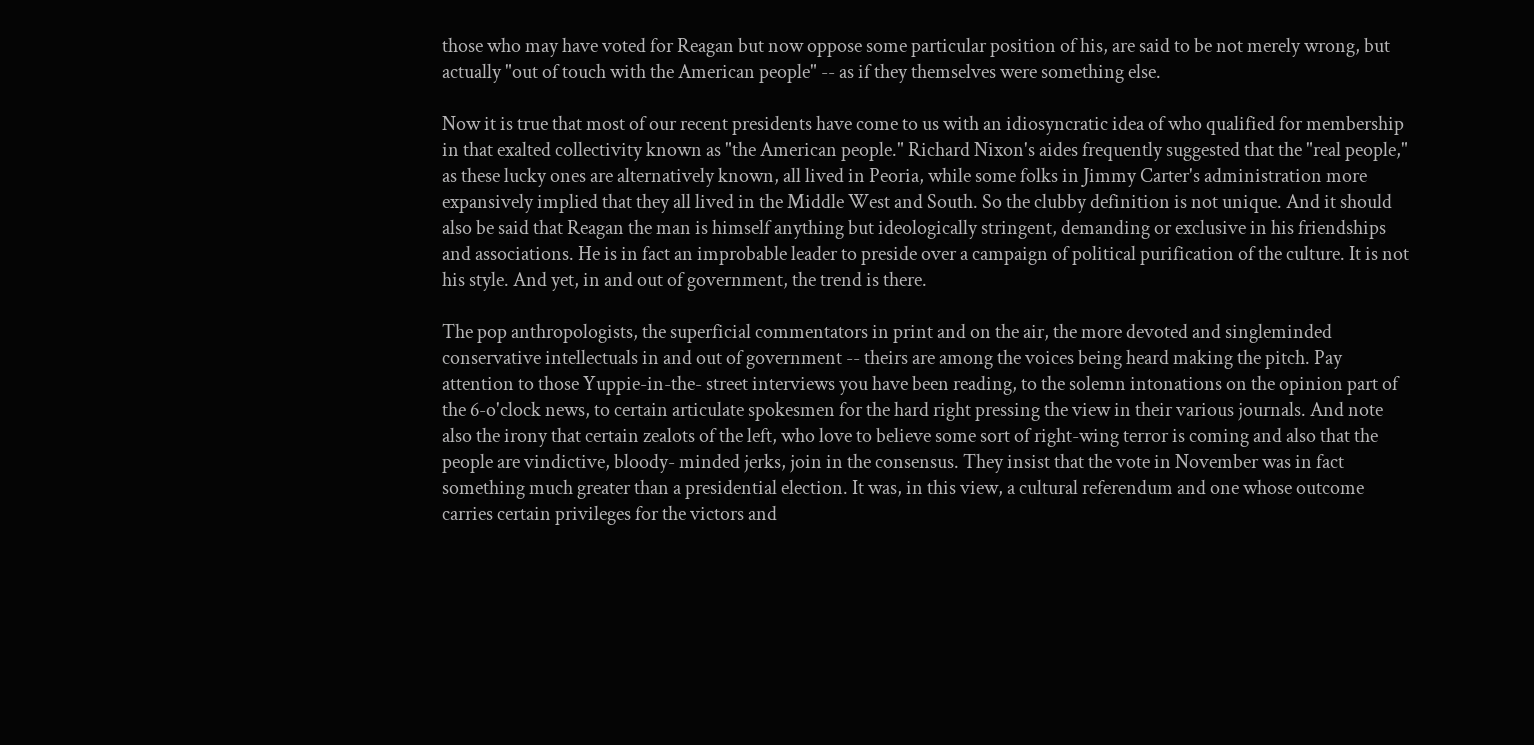those who may have voted for Reagan but now oppose some particular position of his, are said to be not merely wrong, but actually "out of touch with the American people" -- as if they themselves were something else.

Now it is true that most of our recent presidents have come to us with an idiosyncratic idea of who qualified for membership in that exalted collectivity known as "the American people." Richard Nixon's aides frequently suggested that the "real people," as these lucky ones are alternatively known, all lived in Peoria, while some folks in Jimmy Carter's administration more expansively implied that they all lived in the Middle West and South. So the clubby definition is not unique. And it should also be said that Reagan the man is himself anything but ideologically stringent, demanding or exclusive in his friendships and associations. He is in fact an improbable leader to preside over a campaign of political purification of the culture. It is not his style. And yet, in and out of government, the trend is there.

The pop anthropologists, the superficial commentators in print and on the air, the more devoted and singleminded conservative intellectuals in and out of government -- theirs are among the voices being heard making the pitch. Pay attention to those Yuppie-in-the- street interviews you have been reading, to the solemn intonations on the opinion part of the 6-o'clock news, to certain articulate spokesmen for the hard right pressing the view in their various journals. And note also the irony that certain zealots of the left, who love to believe some sort of right-wing terror is coming and also that the people are vindictive, bloody- minded jerks, join in the consensus. They insist that the vote in November was in fact something much greater than a presidential election. It was, in this view, a cultural referendum and one whose outcome carries certain privileges for the victors and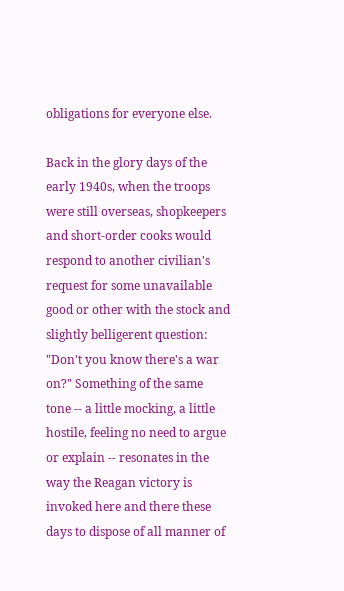obligations for everyone else.

Back in the glory days of the early 1940s, when the troops were still overseas, shopkeepers and short-order cooks would respond to another civilian's request for some unavailable good or other with the stock and slightly belligerent question: "Don't you know there's a war on?" Something of the same tone -- a little mocking, a little hostile, feeling no need to argue or explain -- resonates in the way the Reagan victory is invoked here and there these days to dispose of all manner of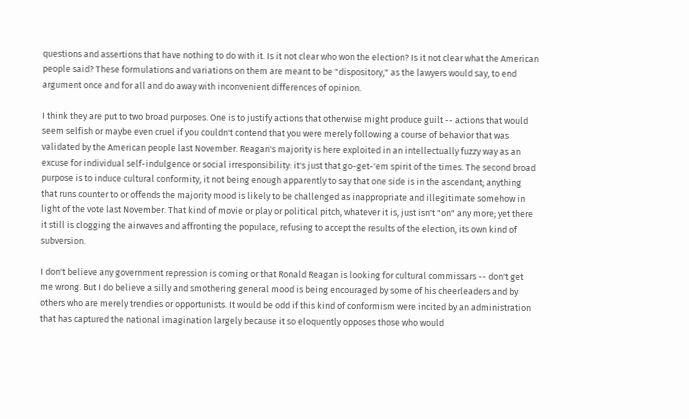questions and assertions that have nothing to do with it. Is it not clear who won the election? Is it not clear what the American people said? These formulations and variations on them are meant to be "dispository," as the lawyers would say, to end argument once and for all and do away with inconvenient differences of opinion.

I think they are put to two broad purposes. One is to justify actions that otherwise might produce guilt -- actions that would seem selfish or maybe even cruel if you couldn't contend that you were merely following a course of behavior that was validated by the American people last November. Reagan's majority is here exploited in an intellectually fuzzy way as an excuse for individual self-indulgence or social irresponsibility: it's just that go-get-'em spirit of the times. The second broad purpose is to induce cultural conformity, it not being enough apparently to say that one side is in the ascendant; anything that runs counter to or offends the majority mood is likely to be challenged as inappropriate and illegitimate somehow in light of the vote last November. That kind of movie or play or political pitch, whatever it is, just isn't "on" any more; yet there it still is clogging the airwaves and affronting the populace, refusing to accept the results of the election, its own kind of subversion.

I don't believe any government repression is coming or that Ronald Reagan is looking for cultural commissars -- don't get me wrong. But I do believe a silly and smothering general mood is being encouraged by some of his cheerleaders and by others who are merely trendies or opportunists. It would be odd if this kind of conformism were incited by an administration that has captured the national imagination largely because it so eloquently opposes those who would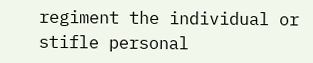regiment the individual or stifle personal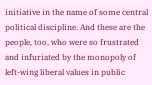initiative in the name of some central political discipline. And these are the people, too, who were so frustrated and infuriated by the monopoly of left-wing liberal values in public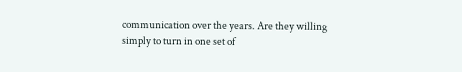communication over the years. Are they willing simply to turn in one set of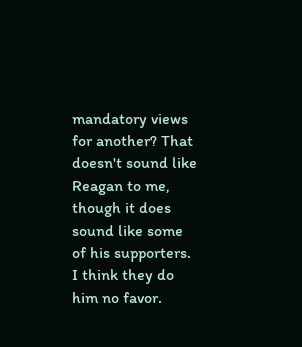mandatory views for another? That doesn't sound like Reagan to me, though it does sound like some of his supporters. I think they do him no favor.